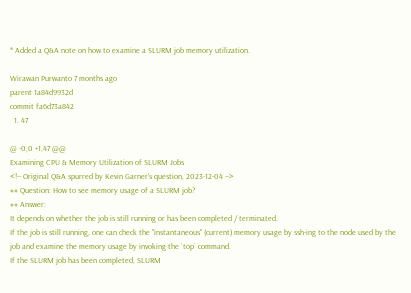* Added a Q&A note on how to examine a SLURM job memory utilization.

Wirawan Purwanto 7 months ago
parent 1a84d9932d
commit fa6d73a842
  1. 47

@ -0,0 +1,47 @@
Examining CPU & Memory Utilization of SLURM Jobs
<!-- Original Q&A spurred by Kevin Garner's question, 2023-12-04 -->
## Question: How to see memory usage of a SLURM job?
## Answer:
It depends on whether the job is still running or has been completed / terminated.
If the job is still running, one can check the "instantaneous" (current) memory usage by ssh-ing to the node used by the job and examine the memory usage by invoking the `top` command.
If the SLURM job has been completed, SLURM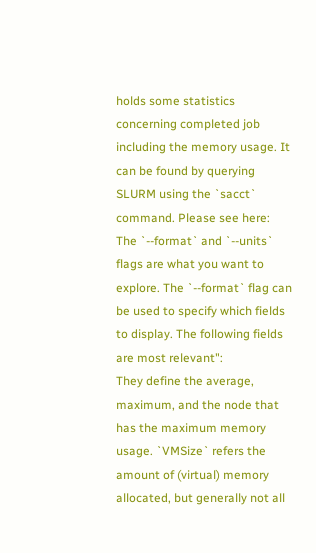holds some statistics concerning completed job including the memory usage. It can be found by querying SLURM using the `sacct` command. Please see here:
The `--format` and `--units` flags are what you want to explore. The `--format` flag can be used to specify which fields to display. The following fields are most relevant":
They define the average, maximum, and the node that has the maximum memory usage. `VMSize` refers the amount of (virtual) memory allocated, but generally not all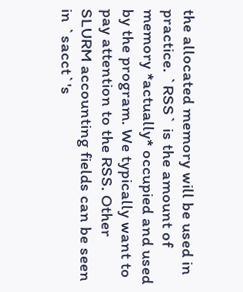the allocated memory will be used in practice. `RSS` is the amount of memory *actually* occupied and used by the program. We typically want to pay attention to the RSS. Other SLURM accounting fields can be seen in `sacct`'s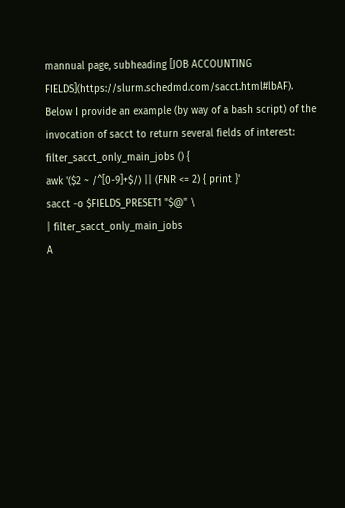mannual page, subheading [JOB ACCOUNTING FIELDS](https://slurm.schedmd.com/sacct.html#lbAF).
Below I provide an example (by way of a bash script) of the invocation of sacct to return several fields of interest:
filter_sacct_only_main_jobs () {
awk '($2 ~ /^[0-9]+$/) || (FNR <= 2) { print }'
sacct -o $FIELDS_PRESET1 "$@" \
| filter_sacct_only_main_jobs
A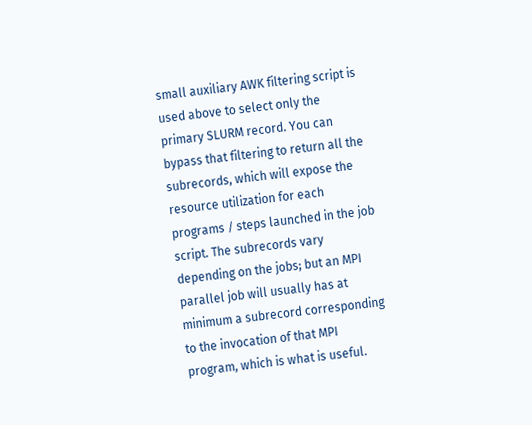small auxiliary AWK filtering script is used above to select only the primary SLURM record. You can bypass that filtering to return all the subrecords, which will expose the resource utilization for each programs / steps launched in the job script. The subrecords vary depending on the jobs; but an MPI parallel job will usually has at minimum a subrecord corresponding to the invocation of that MPI program, which is what is useful.